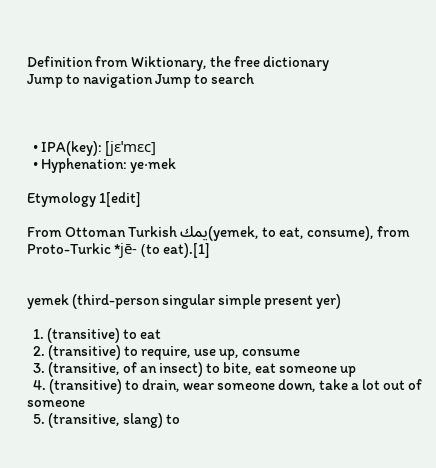Definition from Wiktionary, the free dictionary
Jump to navigation Jump to search



  • IPA(key): [jɛˈmɛc]
  • Hyphenation: ye‧mek

Etymology 1[edit]

From Ottoman Turkish یمك(yemek, to eat, consume), from Proto-Turkic *jē- (to eat).[1]


yemek (third-person singular simple present yer)

  1. (transitive) to eat
  2. (transitive) to require, use up, consume
  3. (transitive, of an insect) to bite, eat someone up
  4. (transitive) to drain, wear someone down, take a lot out of someone
  5. (transitive, slang) to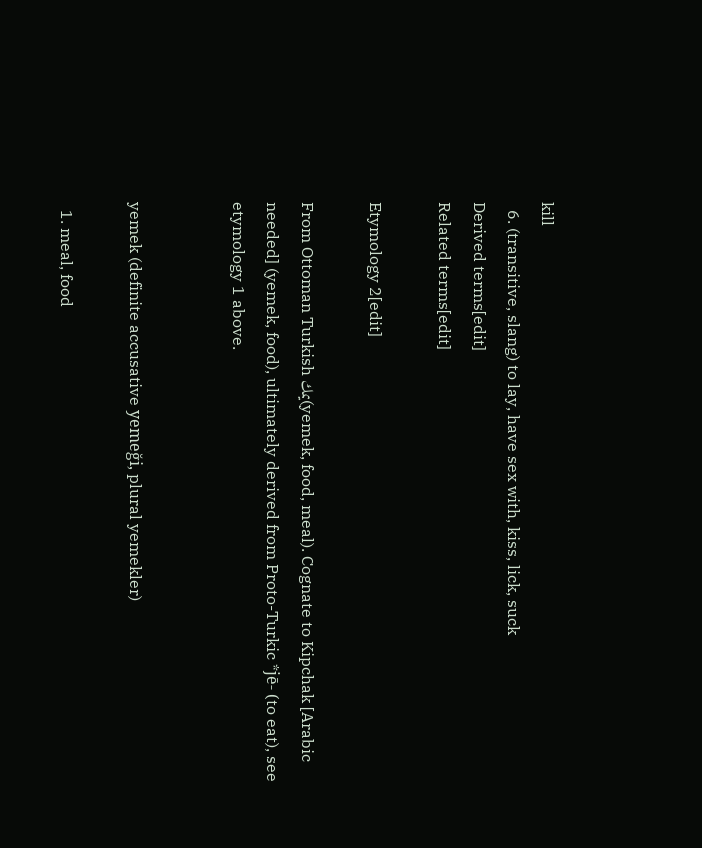kill
  6. (transitive, slang) to lay, have sex with, kiss, lick, suck
Derived terms[edit]
Related terms[edit]

Etymology 2[edit]

From Ottoman Turkish یمك(yemek, food, meal). Cognate to Kipchak [Arabic needed] (yemek, food), ultimately derived from Proto-Turkic *jē- (to eat), see etymology 1 above.


yemek (definite accusative yemeği, plural yemekler)

  1. meal, food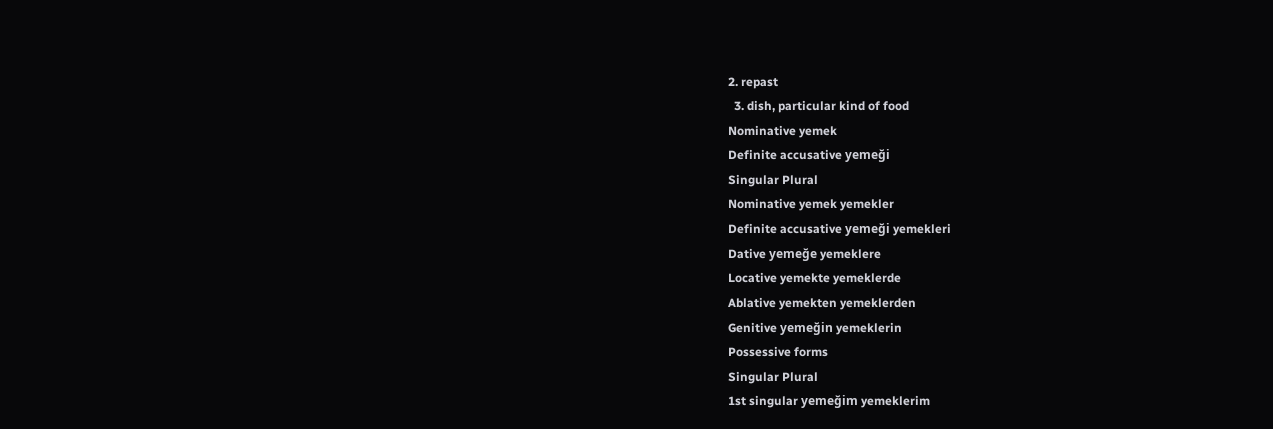2. repast
  3. dish, particular kind of food
Nominative yemek
Definite accusative yemeği
Singular Plural
Nominative yemek yemekler
Definite accusative yemeği yemekleri
Dative yemeğe yemeklere
Locative yemekte yemeklerde
Ablative yemekten yemeklerden
Genitive yemeğin yemeklerin
Possessive forms
Singular Plural
1st singular yemeğim yemeklerim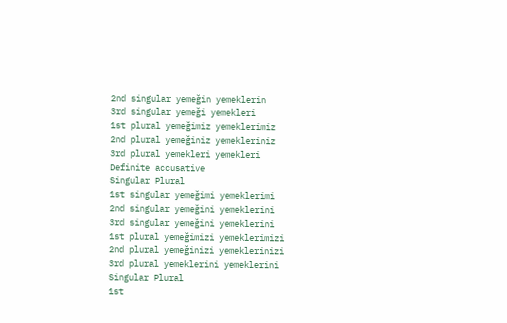2nd singular yemeğin yemeklerin
3rd singular yemeği yemekleri
1st plural yemeğimiz yemeklerimiz
2nd plural yemeğiniz yemekleriniz
3rd plural yemekleri yemekleri
Definite accusative
Singular Plural
1st singular yemeğimi yemeklerimi
2nd singular yemeğini yemeklerini
3rd singular yemeğini yemeklerini
1st plural yemeğimizi yemeklerimizi
2nd plural yemeğinizi yemeklerinizi
3rd plural yemeklerini yemeklerini
Singular Plural
1st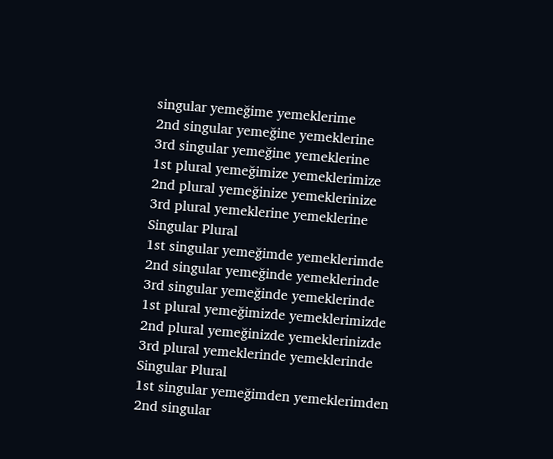singular yemeğime yemeklerime
2nd singular yemeğine yemeklerine
3rd singular yemeğine yemeklerine
1st plural yemeğimize yemeklerimize
2nd plural yemeğinize yemeklerinize
3rd plural yemeklerine yemeklerine
Singular Plural
1st singular yemeğimde yemeklerimde
2nd singular yemeğinde yemeklerinde
3rd singular yemeğinde yemeklerinde
1st plural yemeğimizde yemeklerimizde
2nd plural yemeğinizde yemeklerinizde
3rd plural yemeklerinde yemeklerinde
Singular Plural
1st singular yemeğimden yemeklerimden
2nd singular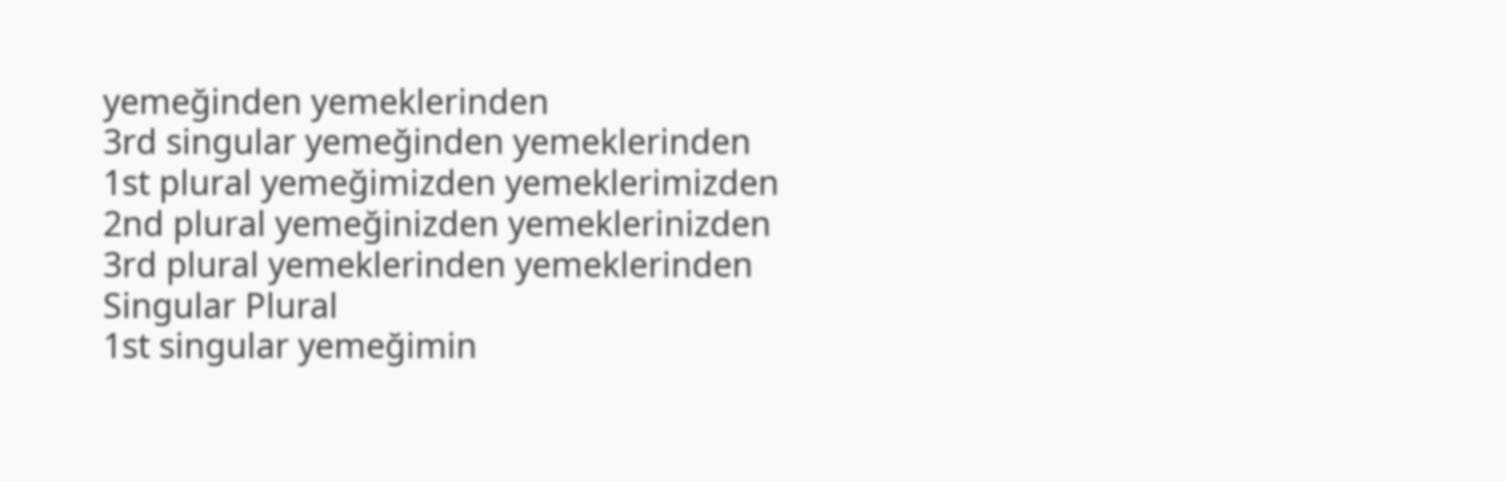yemeğinden yemeklerinden
3rd singular yemeğinden yemeklerinden
1st plural yemeğimizden yemeklerimizden
2nd plural yemeğinizden yemeklerinizden
3rd plural yemeklerinden yemeklerinden
Singular Plural
1st singular yemeğimin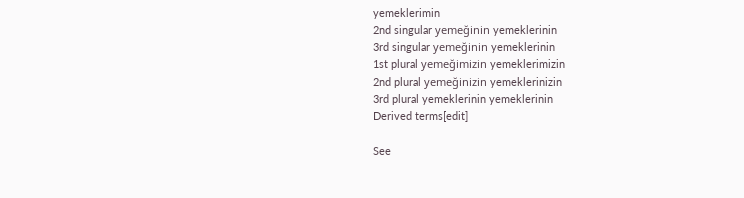yemeklerimin
2nd singular yemeğinin yemeklerinin
3rd singular yemeğinin yemeklerinin
1st plural yemeğimizin yemeklerimizin
2nd plural yemeğinizin yemeklerinizin
3rd plural yemeklerinin yemeklerinin
Derived terms[edit]

See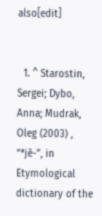also[edit]


  1. ^ Starostin, Sergei; Dybo, Anna; Mudrak, Oleg (2003) , “*jē-”, in Etymological dictionary of the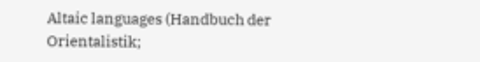Altaic languages (Handbuch der Orientalistik;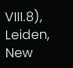VIII.8), Leiden, New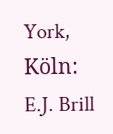York, Köln: E.J. Brill